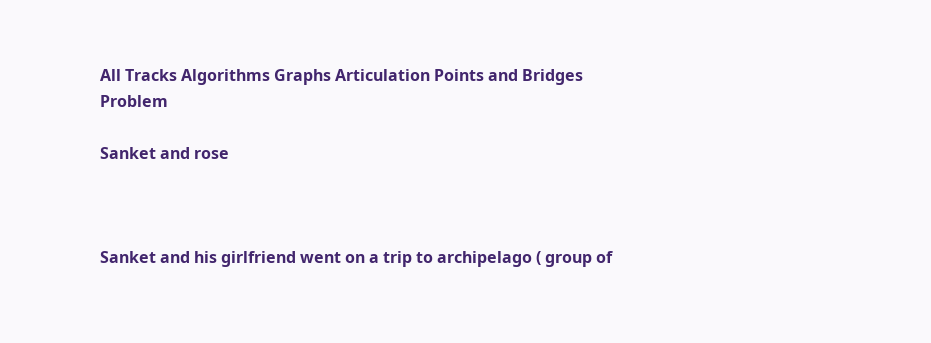All Tracks Algorithms Graphs Articulation Points and Bridges Problem

Sanket and rose



Sanket and his girlfriend went on a trip to archipelago ( group of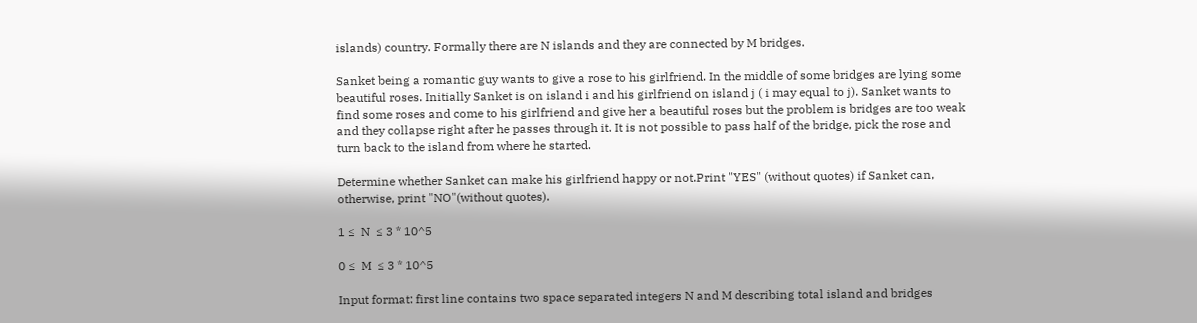islands) country. Formally there are N islands and they are connected by M bridges.

Sanket being a romantic guy wants to give a rose to his girlfriend. In the middle of some bridges are lying some beautiful roses. Initially Sanket is on island i and his girlfriend on island j ( i may equal to j). Sanket wants to find some roses and come to his girlfriend and give her a beautiful roses but the problem is bridges are too weak and they collapse right after he passes through it. It is not possible to pass half of the bridge, pick the rose and turn back to the island from where he started.

Determine whether Sanket can make his girlfriend happy or not.Print "YES" (without quotes) if Sanket can, otherwise, print "NO"(without quotes).

1 ≤  N  ≤ 3 * 10^5

0 ≤  M  ≤ 3 * 10^5

Input format: first line contains two space separated integers N and M describing total island and bridges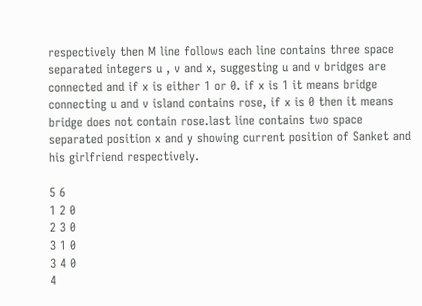respectively then M line follows each line contains three space separated integers u , v and x, suggesting u and v bridges are connected and if x is either 1 or 0. if x is 1 it means bridge connecting u and v island contains rose, if x is 0 then it means bridge does not contain rose.last line contains two space separated position x and y showing current position of Sanket and his girlfriend respectively.

5 6
1 2 0
2 3 0
3 1 0
3 4 0
4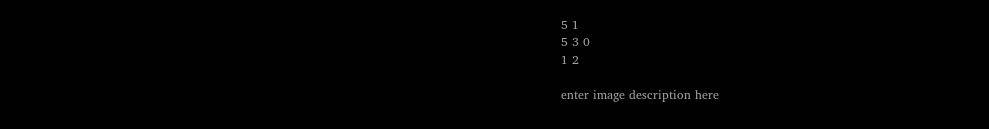5 1
5 3 0
1 2

enter image description here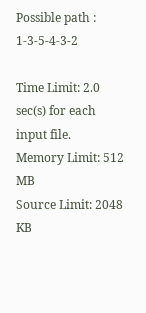Possible path : 1-3-5-4-3-2

Time Limit: 2.0 sec(s) for each input file.
Memory Limit: 512 MB
Source Limit: 2048 KB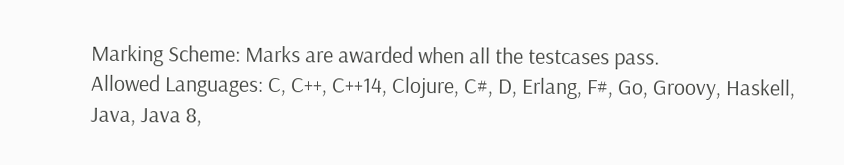Marking Scheme: Marks are awarded when all the testcases pass.
Allowed Languages: C, C++, C++14, Clojure, C#, D, Erlang, F#, Go, Groovy, Haskell, Java, Java 8,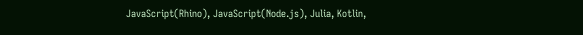JavaScript(Rhino), JavaScript(Node.js), Julia, Kotlin,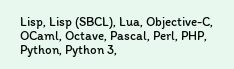Lisp, Lisp (SBCL), Lua, Objective-C, OCaml, Octave, Pascal, Perl, PHP, Python, Python 3,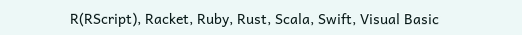R(RScript), Racket, Ruby, Rust, Scala, Swift, Visual Basic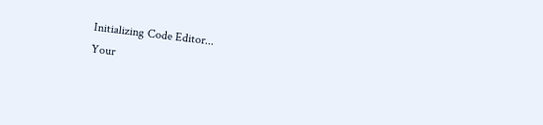Initializing Code Editor...
Your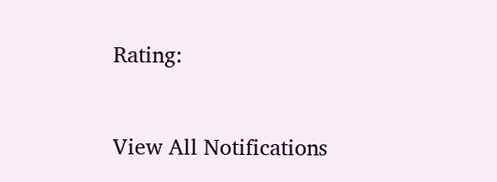Rating:


View All Notifications